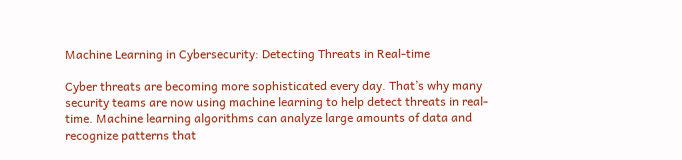Machine Learning in Cybersecurity: Detecting Threats in Real-time

Cyber threats are becoming more sophisticated every day. That’s why many security teams are now using machine learning to help detect threats in real-time. Machine learning algorithms can analyze large amounts of data and recognize patterns that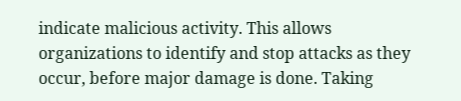indicate malicious activity. This allows organizations to identify and stop attacks as they occur, before major damage is done. Taking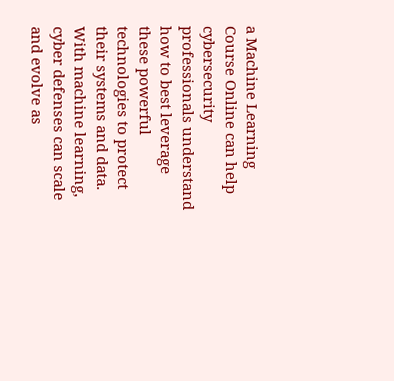a Machine Learning Course Online can help cybersecurity professionals understand how to best leverage these powerful technologies to protect their systems and data. With machine learning, cyber defenses can scale and evolve as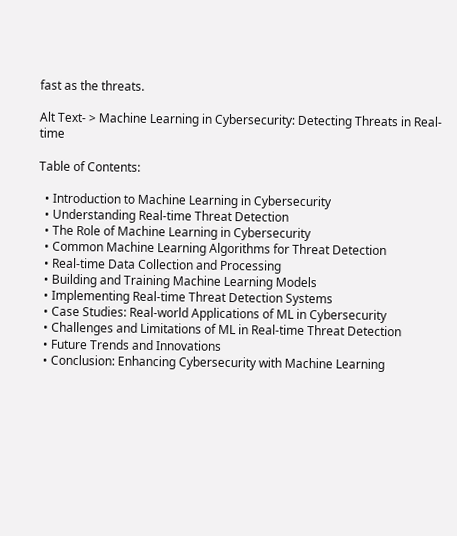fast as the threats.

Alt Text- > Machine Learning in Cybersecurity: Detecting Threats in Real-time

Table of Contents:

  • Introduction to Machine Learning in Cybersecurity
  • Understanding Real-time Threat Detection
  • The Role of Machine Learning in Cybersecurity
  • Common Machine Learning Algorithms for Threat Detection
  • Real-time Data Collection and Processing
  • Building and Training Machine Learning Models
  • Implementing Real-time Threat Detection Systems
  • Case Studies: Real-world Applications of ML in Cybersecurity
  • Challenges and Limitations of ML in Real-time Threat Detection
  • Future Trends and Innovations
  • Conclusion: Enhancing Cybersecurity with Machine Learning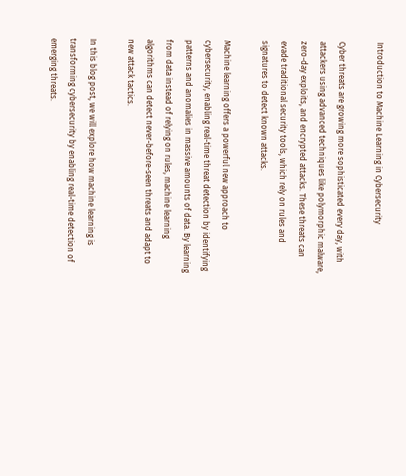Introduction to Machine Learning in Cybersecurity

Cyber threats are growing more sophisticated every day, with attackers using advanced techniques like polymorphic malware, zero-day exploits, and encrypted attacks. These threats can evade traditional security tools, which rely on rules and signatures to detect known attacks.

Machine learning offers a powerful new approach to cybersecurity, enabling real-time threat detection by identifying patterns and anomalies in massive amounts of data. By learning from data instead of relying on rules, machine learning algorithms can detect never-before-seen threats and adapt to new attack tactics.

In this blog post, we will explore how machine learning is transforming cybersecurity by enabling real-time detection of emerging threats.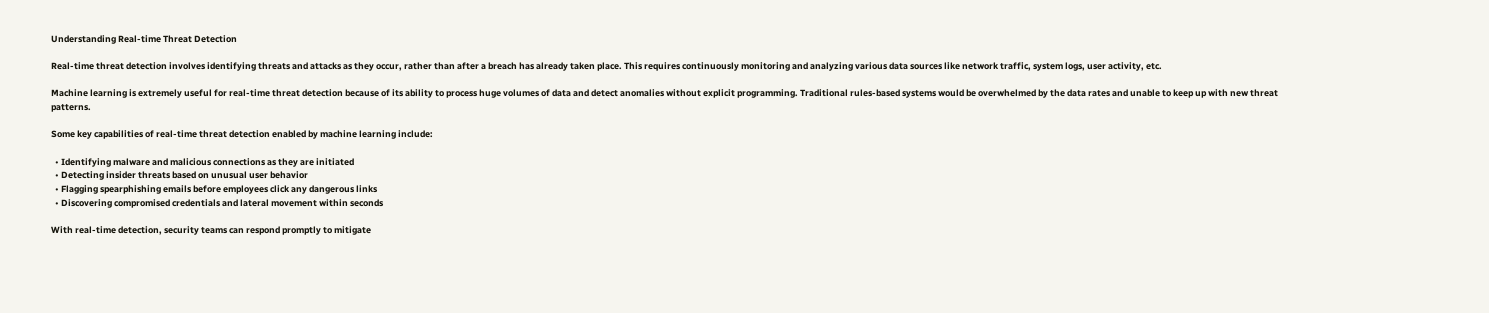Understanding Real-time Threat Detection

Real-time threat detection involves identifying threats and attacks as they occur, rather than after a breach has already taken place. This requires continuously monitoring and analyzing various data sources like network traffic, system logs, user activity, etc.

Machine learning is extremely useful for real-time threat detection because of its ability to process huge volumes of data and detect anomalies without explicit programming. Traditional rules-based systems would be overwhelmed by the data rates and unable to keep up with new threat patterns.

Some key capabilities of real-time threat detection enabled by machine learning include:

  • Identifying malware and malicious connections as they are initiated
  • Detecting insider threats based on unusual user behavior
  • Flagging spearphishing emails before employees click any dangerous links
  • Discovering compromised credentials and lateral movement within seconds

With real-time detection, security teams can respond promptly to mitigate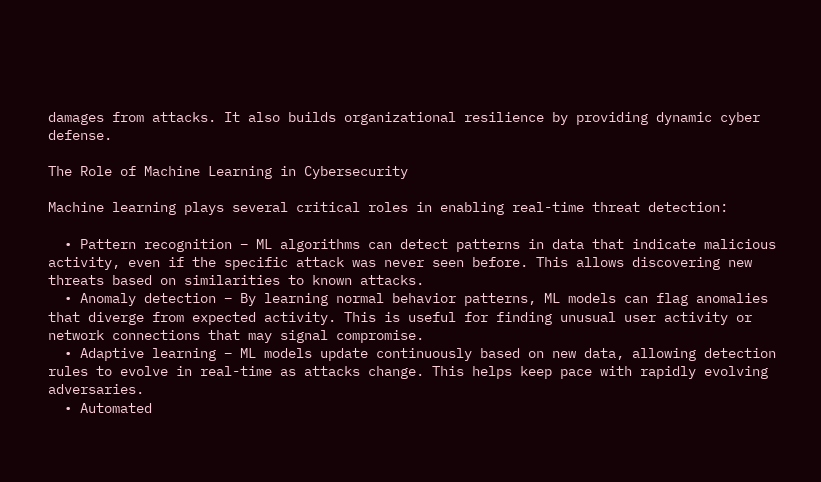damages from attacks. It also builds organizational resilience by providing dynamic cyber defense.

The Role of Machine Learning in Cybersecurity

Machine learning plays several critical roles in enabling real-time threat detection:

  • Pattern recognition – ML algorithms can detect patterns in data that indicate malicious activity, even if the specific attack was never seen before. This allows discovering new threats based on similarities to known attacks.
  • Anomaly detection – By learning normal behavior patterns, ML models can flag anomalies that diverge from expected activity. This is useful for finding unusual user activity or network connections that may signal compromise.
  • Adaptive learning – ML models update continuously based on new data, allowing detection rules to evolve in real-time as attacks change. This helps keep pace with rapidly evolving adversaries.
  • Automated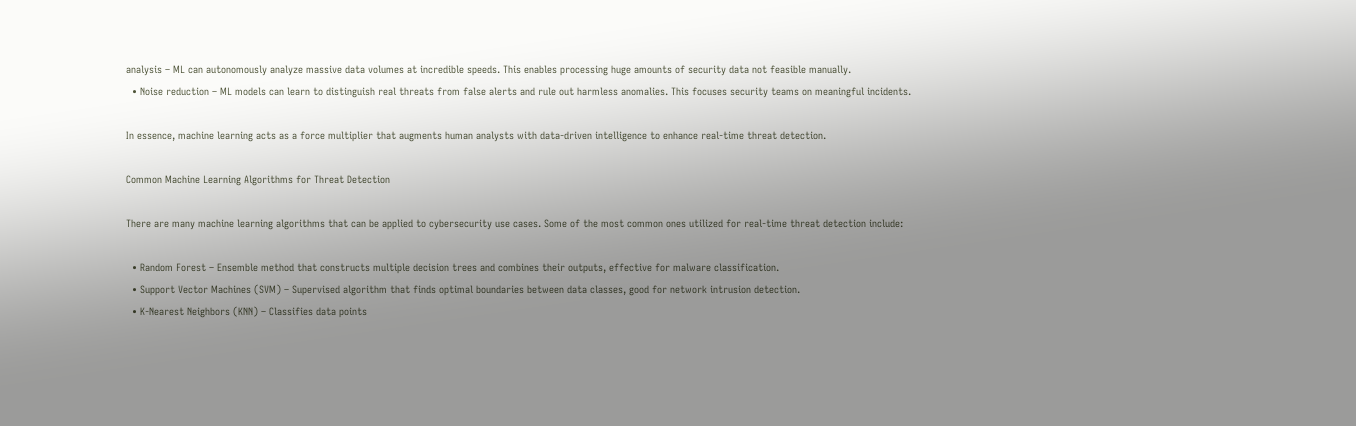analysis – ML can autonomously analyze massive data volumes at incredible speeds. This enables processing huge amounts of security data not feasible manually.
  • Noise reduction – ML models can learn to distinguish real threats from false alerts and rule out harmless anomalies. This focuses security teams on meaningful incidents.

In essence, machine learning acts as a force multiplier that augments human analysts with data-driven intelligence to enhance real-time threat detection.

Common Machine Learning Algorithms for Threat Detection

There are many machine learning algorithms that can be applied to cybersecurity use cases. Some of the most common ones utilized for real-time threat detection include:

  • Random Forest – Ensemble method that constructs multiple decision trees and combines their outputs, effective for malware classification.
  • Support Vector Machines (SVM) – Supervised algorithm that finds optimal boundaries between data classes, good for network intrusion detection.
  • K-Nearest Neighbors (KNN) – Classifies data points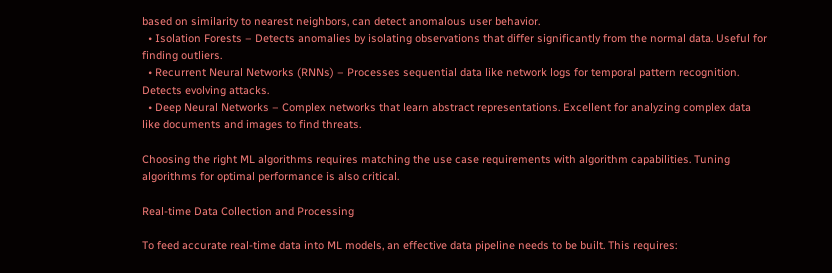based on similarity to nearest neighbors, can detect anomalous user behavior.
  • Isolation Forests – Detects anomalies by isolating observations that differ significantly from the normal data. Useful for finding outliers.
  • Recurrent Neural Networks (RNNs) – Processes sequential data like network logs for temporal pattern recognition. Detects evolving attacks.
  • Deep Neural Networks – Complex networks that learn abstract representations. Excellent for analyzing complex data like documents and images to find threats.

Choosing the right ML algorithms requires matching the use case requirements with algorithm capabilities. Tuning algorithms for optimal performance is also critical.

Real-time Data Collection and Processing

To feed accurate real-time data into ML models, an effective data pipeline needs to be built. This requires: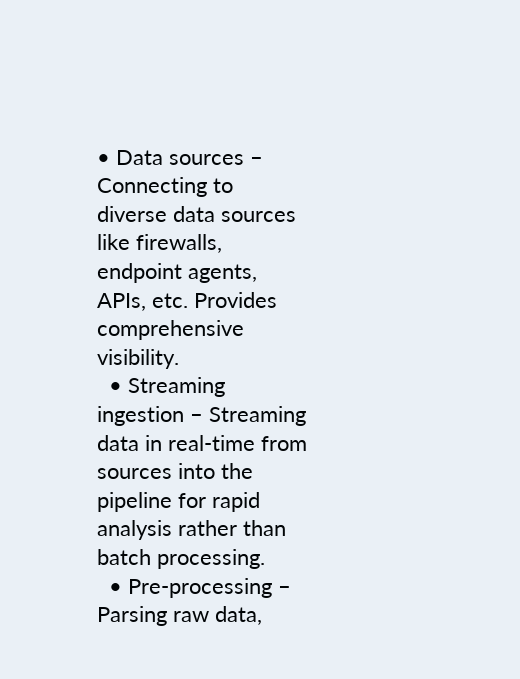• Data sources – Connecting to diverse data sources like firewalls, endpoint agents, APIs, etc. Provides comprehensive visibility.
  • Streaming ingestion – Streaming data in real-time from sources into the pipeline for rapid analysis rather than batch processing.
  • Pre-processing – Parsing raw data,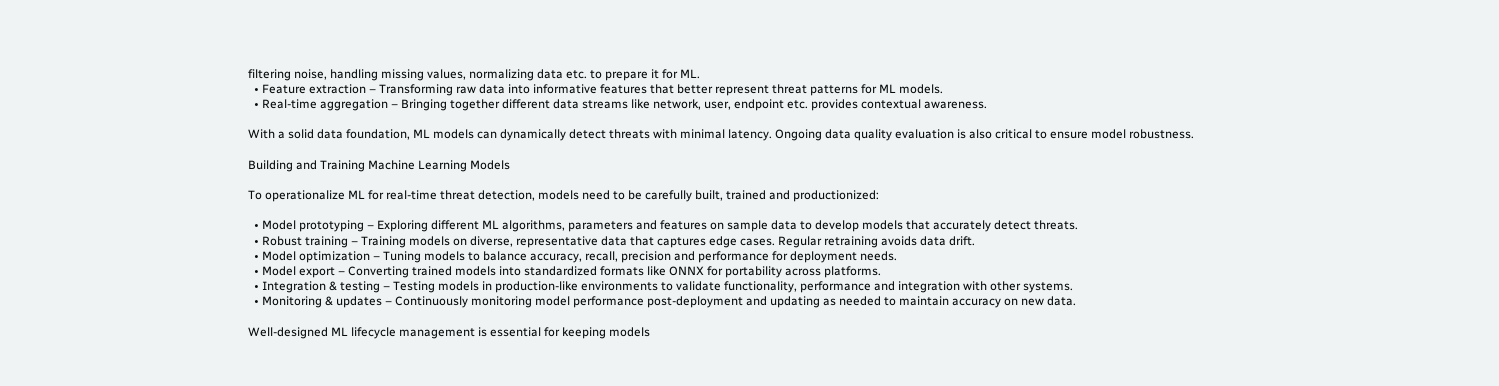filtering noise, handling missing values, normalizing data etc. to prepare it for ML.
  • Feature extraction – Transforming raw data into informative features that better represent threat patterns for ML models.
  • Real-time aggregation – Bringing together different data streams like network, user, endpoint etc. provides contextual awareness.

With a solid data foundation, ML models can dynamically detect threats with minimal latency. Ongoing data quality evaluation is also critical to ensure model robustness.

Building and Training Machine Learning Models

To operationalize ML for real-time threat detection, models need to be carefully built, trained and productionized:

  • Model prototyping – Exploring different ML algorithms, parameters and features on sample data to develop models that accurately detect threats.
  • Robust training – Training models on diverse, representative data that captures edge cases. Regular retraining avoids data drift.
  • Model optimization – Tuning models to balance accuracy, recall, precision and performance for deployment needs.
  • Model export – Converting trained models into standardized formats like ONNX for portability across platforms.
  • Integration & testing – Testing models in production-like environments to validate functionality, performance and integration with other systems.
  • Monitoring & updates – Continuously monitoring model performance post-deployment and updating as needed to maintain accuracy on new data.

Well-designed ML lifecycle management is essential for keeping models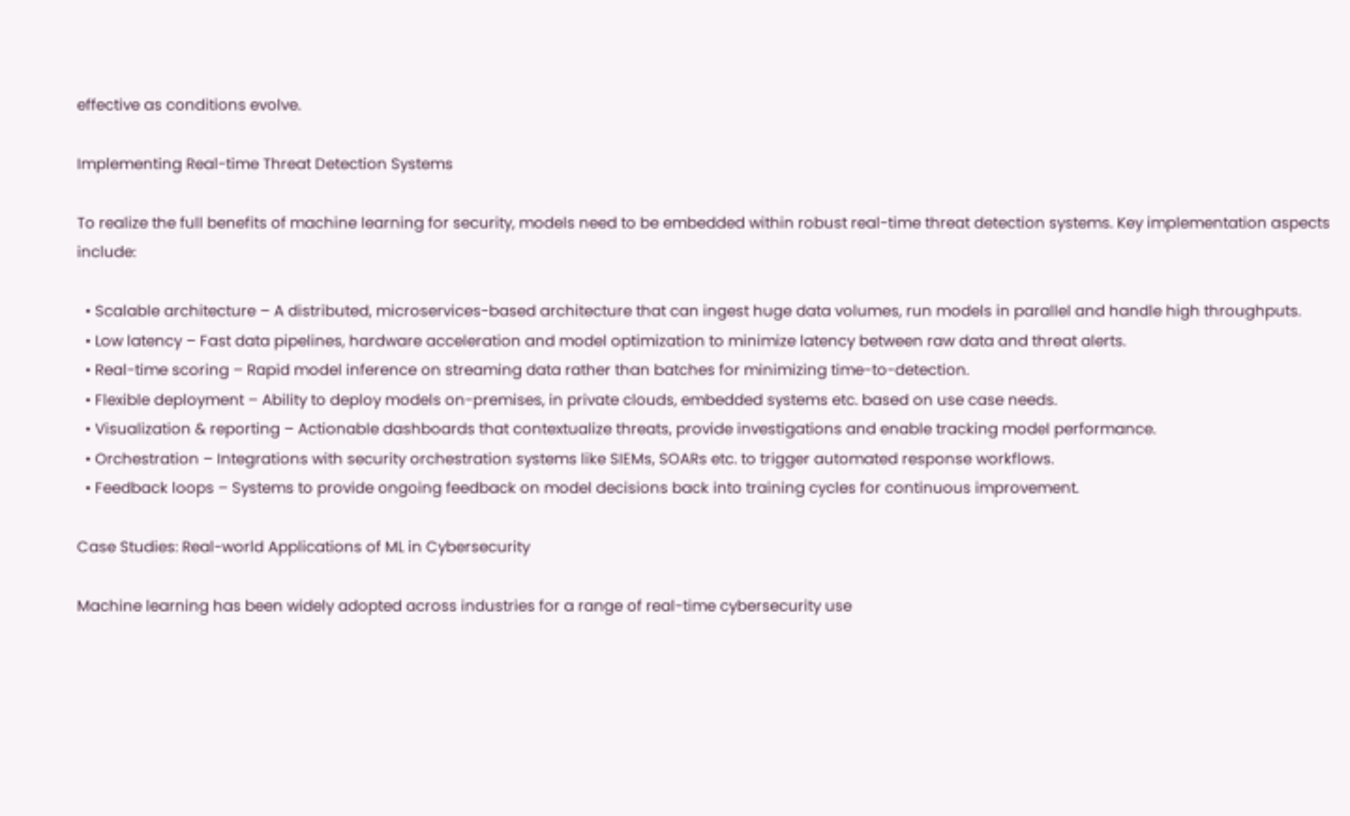effective as conditions evolve.

Implementing Real-time Threat Detection Systems

To realize the full benefits of machine learning for security, models need to be embedded within robust real-time threat detection systems. Key implementation aspects include:

  • Scalable architecture – A distributed, microservices-based architecture that can ingest huge data volumes, run models in parallel and handle high throughputs.
  • Low latency – Fast data pipelines, hardware acceleration and model optimization to minimize latency between raw data and threat alerts.
  • Real-time scoring – Rapid model inference on streaming data rather than batches for minimizing time-to-detection.
  • Flexible deployment – Ability to deploy models on-premises, in private clouds, embedded systems etc. based on use case needs.
  • Visualization & reporting – Actionable dashboards that contextualize threats, provide investigations and enable tracking model performance.
  • Orchestration – Integrations with security orchestration systems like SIEMs, SOARs etc. to trigger automated response workflows.
  • Feedback loops – Systems to provide ongoing feedback on model decisions back into training cycles for continuous improvement.

Case Studies: Real-world Applications of ML in Cybersecurity

Machine learning has been widely adopted across industries for a range of real-time cybersecurity use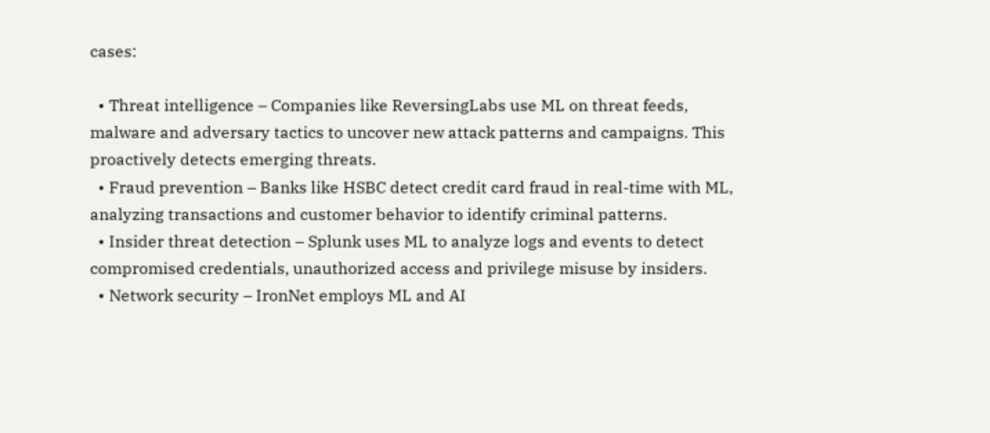cases:

  • Threat intelligence – Companies like ReversingLabs use ML on threat feeds, malware and adversary tactics to uncover new attack patterns and campaigns. This proactively detects emerging threats.
  • Fraud prevention – Banks like HSBC detect credit card fraud in real-time with ML, analyzing transactions and customer behavior to identify criminal patterns.
  • Insider threat detection – Splunk uses ML to analyze logs and events to detect compromised credentials, unauthorized access and privilege misuse by insiders.
  • Network security – IronNet employs ML and AI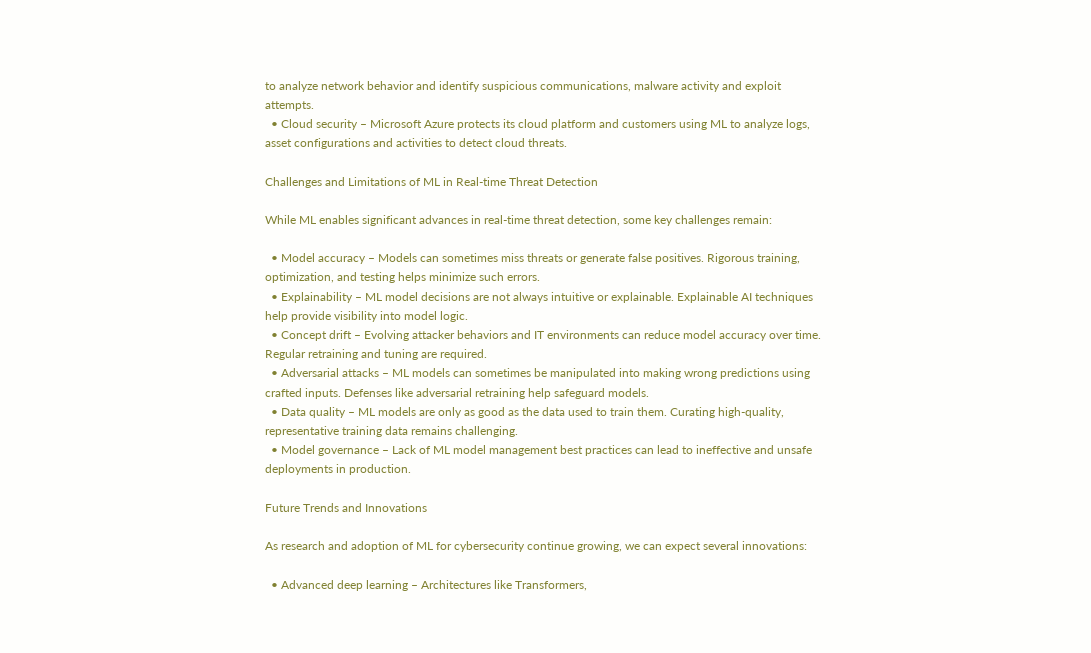to analyze network behavior and identify suspicious communications, malware activity and exploit attempts.
  • Cloud security – Microsoft Azure protects its cloud platform and customers using ML to analyze logs, asset configurations and activities to detect cloud threats.

Challenges and Limitations of ML in Real-time Threat Detection

While ML enables significant advances in real-time threat detection, some key challenges remain:

  • Model accuracy – Models can sometimes miss threats or generate false positives. Rigorous training, optimization, and testing helps minimize such errors.
  • Explainability – ML model decisions are not always intuitive or explainable. Explainable AI techniques help provide visibility into model logic.
  • Concept drift – Evolving attacker behaviors and IT environments can reduce model accuracy over time. Regular retraining and tuning are required.
  • Adversarial attacks – ML models can sometimes be manipulated into making wrong predictions using crafted inputs. Defenses like adversarial retraining help safeguard models.
  • Data quality – ML models are only as good as the data used to train them. Curating high-quality, representative training data remains challenging.
  • Model governance – Lack of ML model management best practices can lead to ineffective and unsafe deployments in production.

Future Trends and Innovations

As research and adoption of ML for cybersecurity continue growing, we can expect several innovations:

  • Advanced deep learning – Architectures like Transformers,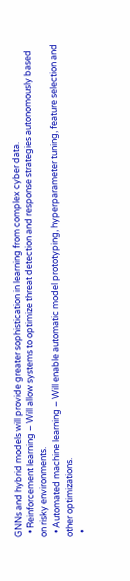GNNs and hybrid models will provide greater sophistication in learning from complex cyber data.
  • Reinforcement learning – Will allow systems to optimize threat detection and response strategies autonomously based on risky environments.
  • Automated machine learning – Will enable automatic model prototyping, hyperparameter tuning, feature selection and other optimizations.
  •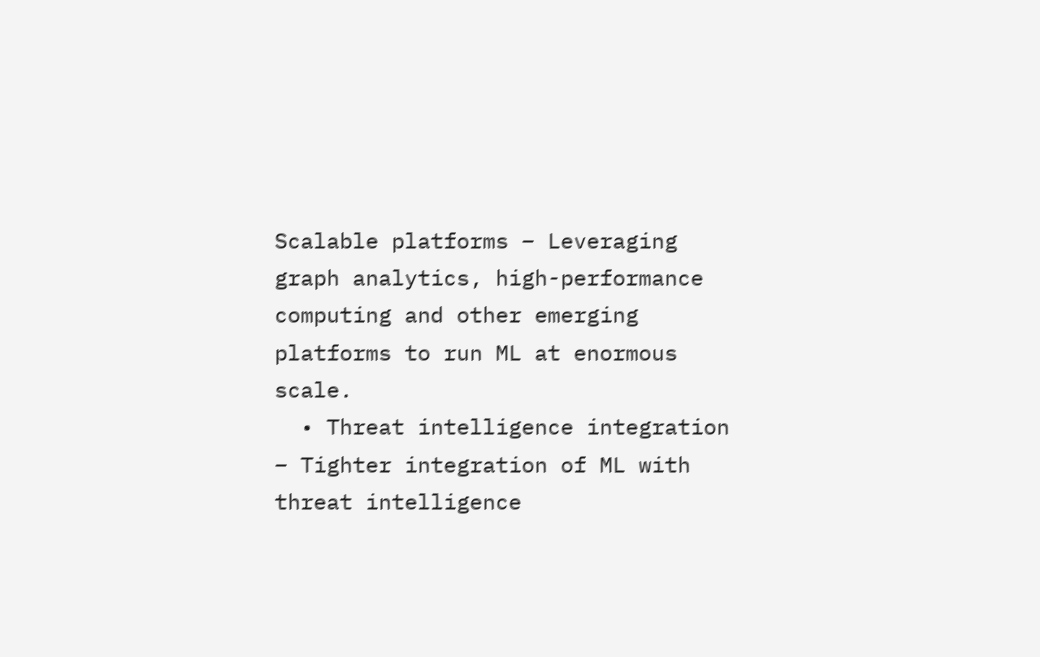Scalable platforms – Leveraging graph analytics, high-performance computing and other emerging platforms to run ML at enormous scale.
  • Threat intelligence integration – Tighter integration of ML with threat intelligence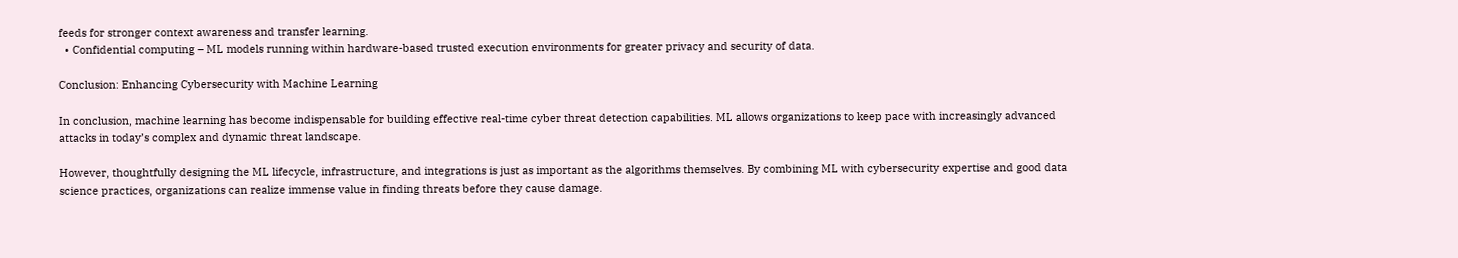feeds for stronger context awareness and transfer learning.
  • Confidential computing – ML models running within hardware-based trusted execution environments for greater privacy and security of data.

Conclusion: Enhancing Cybersecurity with Machine Learning

In conclusion, machine learning has become indispensable for building effective real-time cyber threat detection capabilities. ML allows organizations to keep pace with increasingly advanced attacks in today’s complex and dynamic threat landscape.

However, thoughtfully designing the ML lifecycle, infrastructure, and integrations is just as important as the algorithms themselves. By combining ML with cybersecurity expertise and good data science practices, organizations can realize immense value in finding threats before they cause damage.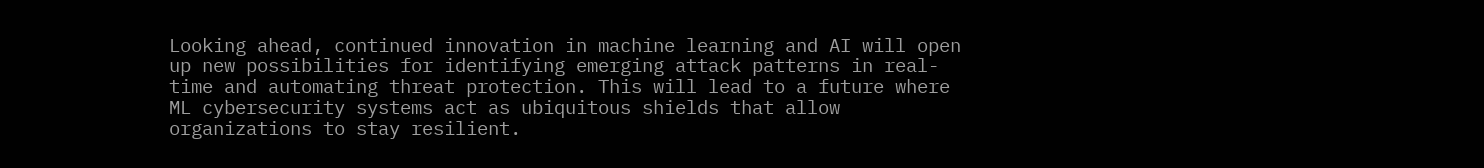Looking ahead, continued innovation in machine learning and AI will open up new possibilities for identifying emerging attack patterns in real-time and automating threat protection. This will lead to a future where ML cybersecurity systems act as ubiquitous shields that allow organizations to stay resilient.